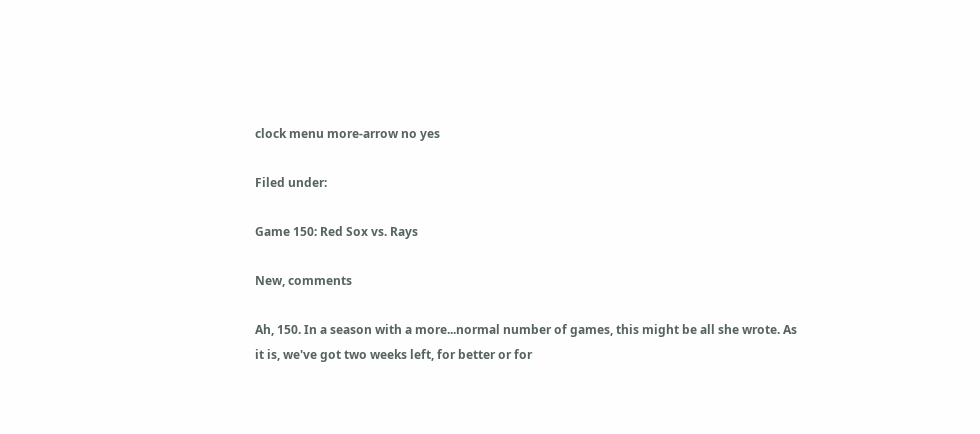clock menu more-arrow no yes

Filed under:

Game 150: Red Sox vs. Rays

New, comments

Ah, 150. In a season with a more...normal number of games, this might be all she wrote. As it is, we've got two weeks left, for better or for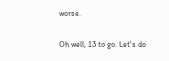worse.

Oh well, 13 to go. Let's do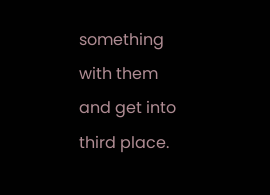something with them and get into third place.